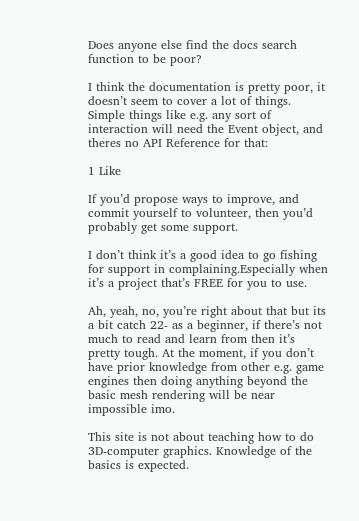Does anyone else find the docs search function to be poor?

I think the documentation is pretty poor, it doesn’t seem to cover a lot of things. Simple things like e.g. any sort of interaction will need the Event object, and theres no API Reference for that:

1 Like

If you’d propose ways to improve, and commit yourself to volunteer, then you’d probably get some support.

I don’t think it’s a good idea to go fishing for support in complaining.Especially when it’s a project that’s FREE for you to use.

Ah, yeah, no, you’re right about that but its a bit catch 22- as a beginner, if there’s not much to read and learn from then it’s pretty tough. At the moment, if you don’t have prior knowledge from other e.g. game engines then doing anything beyond the basic mesh rendering will be near impossible imo.

This site is not about teaching how to do 3D-computer graphics. Knowledge of the basics is expected.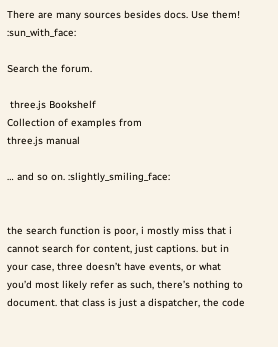There are many sources besides docs. Use them! :sun_with_face:

Search the forum.

 three.js Bookshelf
Collection of examples from
three.js manual

… and so on. :slightly_smiling_face:


the search function is poor, i mostly miss that i cannot search for content, just captions. but in your case, three doesn’t have events, or what you’d most likely refer as such, there’s nothing to document. that class is just a dispatcher, the code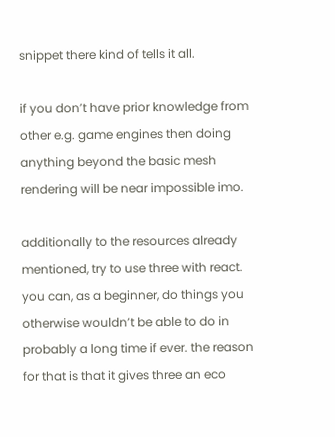snippet there kind of tells it all.

if you don’t have prior knowledge from other e.g. game engines then doing anything beyond the basic mesh rendering will be near impossible imo.

additionally to the resources already mentioned, try to use three with react. you can, as a beginner, do things you otherwise wouldn’t be able to do in probably a long time if ever. the reason for that is that it gives three an eco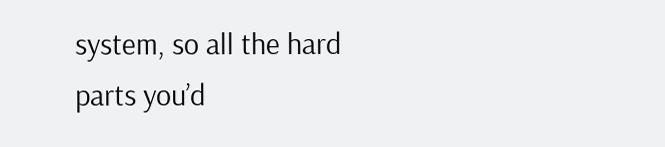system, so all the hard parts you’d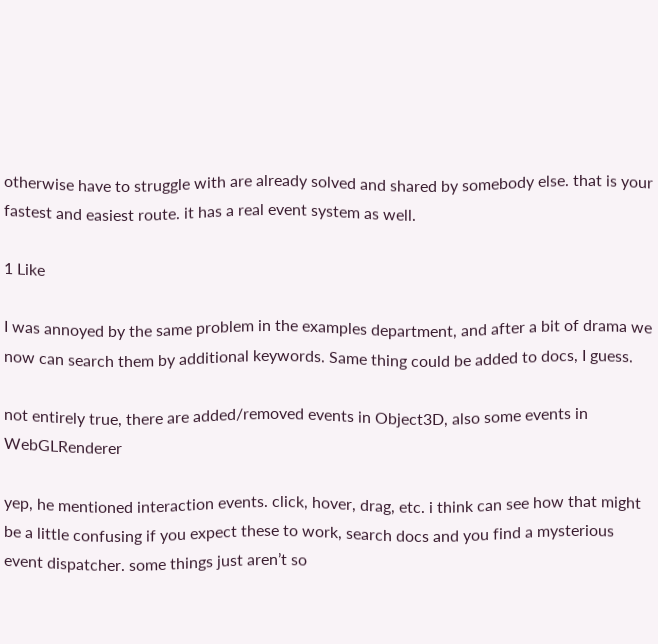otherwise have to struggle with are already solved and shared by somebody else. that is your fastest and easiest route. it has a real event system as well.

1 Like

I was annoyed by the same problem in the examples department, and after a bit of drama we now can search them by additional keywords. Same thing could be added to docs, I guess.

not entirely true, there are added/removed events in Object3D, also some events in WebGLRenderer

yep, he mentioned interaction events. click, hover, drag, etc. i think can see how that might be a little confusing if you expect these to work, search docs and you find a mysterious event dispatcher. some things just aren’t so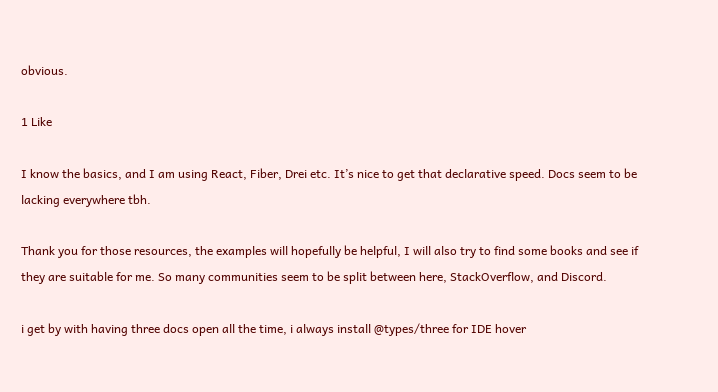obvious.

1 Like

I know the basics, and I am using React, Fiber, Drei etc. It’s nice to get that declarative speed. Docs seem to be lacking everywhere tbh.

Thank you for those resources, the examples will hopefully be helpful, I will also try to find some books and see if they are suitable for me. So many communities seem to be split between here, StackOverflow, and Discord.

i get by with having three docs open all the time, i always install @types/three for IDE hover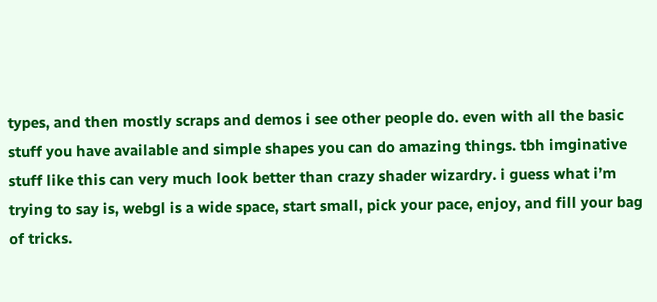types, and then mostly scraps and demos i see other people do. even with all the basic stuff you have available and simple shapes you can do amazing things. tbh imginative stuff like this can very much look better than crazy shader wizardry. i guess what i’m trying to say is, webgl is a wide space, start small, pick your pace, enjoy, and fill your bag of tricks.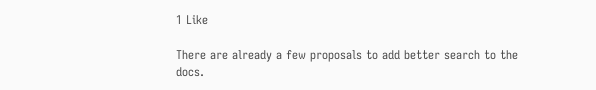1 Like

There are already a few proposals to add better search to the docs.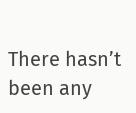There hasn’t been any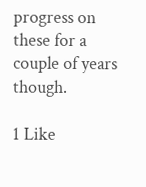progress on these for a couple of years though.

1 Like